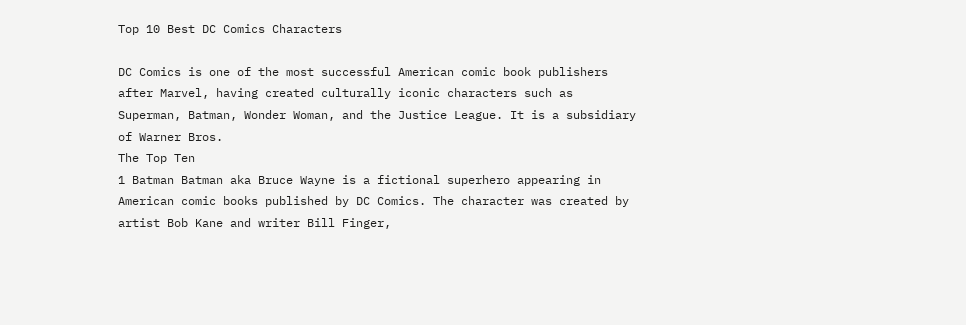Top 10 Best DC Comics Characters

DC Comics is one of the most successful American comic book publishers after Marvel, having created culturally iconic characters such as Superman, Batman, Wonder Woman, and the Justice League. It is a subsidiary of Warner Bros.
The Top Ten
1 Batman Batman aka Bruce Wayne is a fictional superhero appearing in American comic books published by DC Comics. The character was created by artist Bob Kane and writer Bill Finger,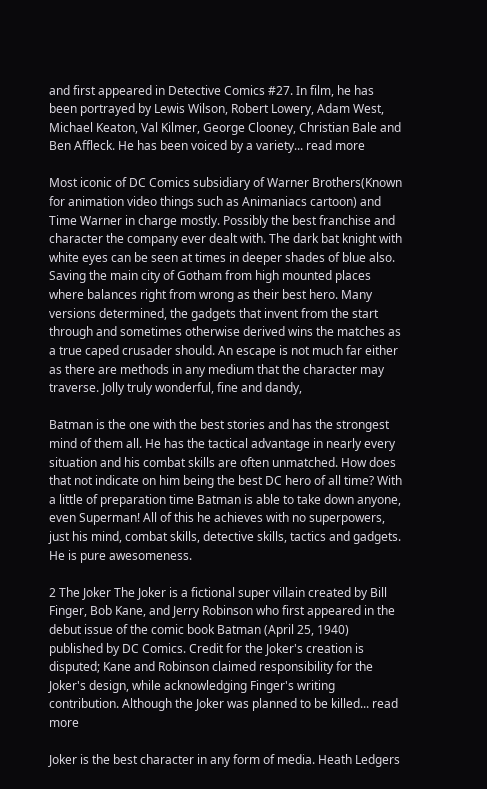and first appeared in Detective Comics #27. In film, he has been portrayed by Lewis Wilson, Robert Lowery, Adam West, Michael Keaton, Val Kilmer, George Clooney, Christian Bale and Ben Affleck. He has been voiced by a variety... read more

Most iconic of DC Comics subsidiary of Warner Brothers(Known for animation video things such as Animaniacs cartoon) and Time Warner in charge mostly. Possibly the best franchise and character the company ever dealt with. The dark bat knight with white eyes can be seen at times in deeper shades of blue also. Saving the main city of Gotham from high mounted places where balances right from wrong as their best hero. Many versions determined, the gadgets that invent from the start through and sometimes otherwise derived wins the matches as a true caped crusader should. An escape is not much far either as there are methods in any medium that the character may traverse. Jolly truly wonderful, fine and dandy,

Batman is the one with the best stories and has the strongest mind of them all. He has the tactical advantage in nearly every situation and his combat skills are often unmatched. How does that not indicate on him being the best DC hero of all time? With a little of preparation time Batman is able to take down anyone, even Superman! All of this he achieves with no superpowers, just his mind, combat skills, detective skills, tactics and gadgets. He is pure awesomeness.

2 The Joker The Joker is a fictional super villain created by Bill Finger, Bob Kane, and Jerry Robinson who first appeared in the debut issue of the comic book Batman (April 25, 1940) published by DC Comics. Credit for the Joker's creation is disputed; Kane and Robinson claimed responsibility for the Joker's design, while acknowledging Finger's writing contribution. Although the Joker was planned to be killed... read more

Joker is the best character in any form of media. Heath Ledgers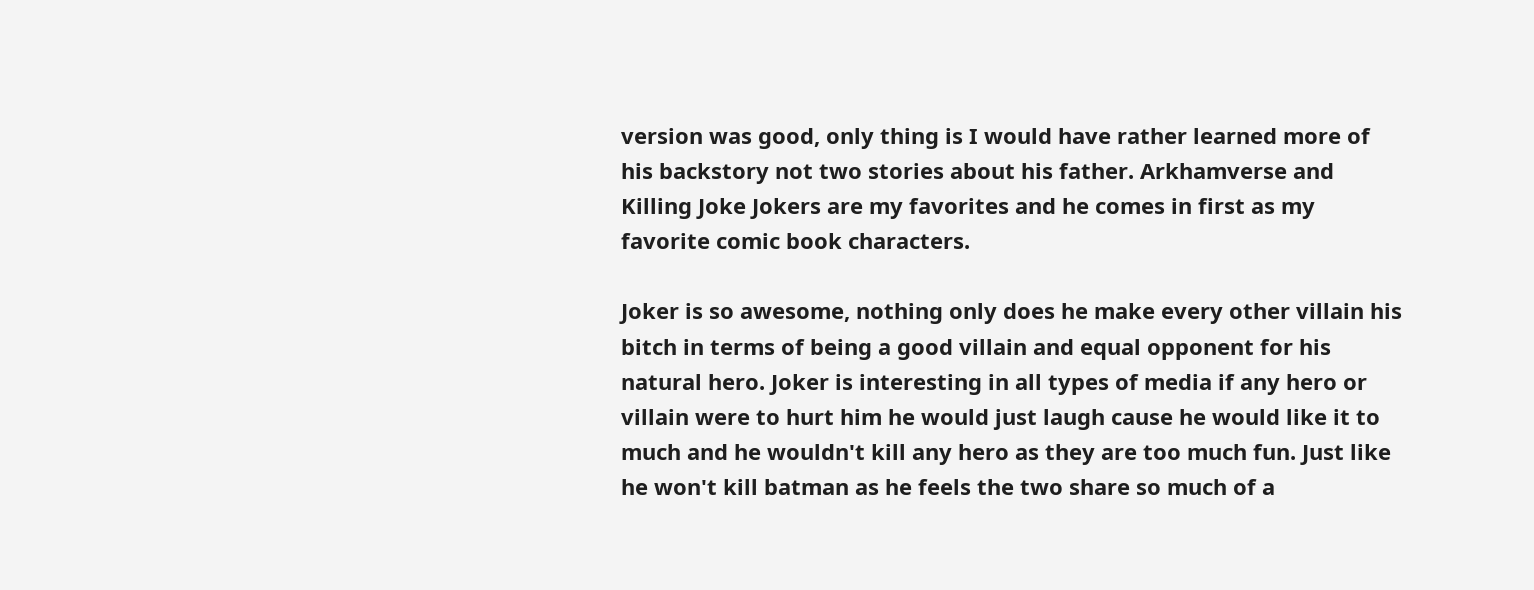version was good, only thing is I would have rather learned more of his backstory not two stories about his father. Arkhamverse and Killing Joke Jokers are my favorites and he comes in first as my favorite comic book characters.

Joker is so awesome, nothing only does he make every other villain his bitch in terms of being a good villain and equal opponent for his natural hero. Joker is interesting in all types of media if any hero or villain were to hurt him he would just laugh cause he would like it to much and he wouldn't kill any hero as they are too much fun. Just like he won't kill batman as he feels the two share so much of a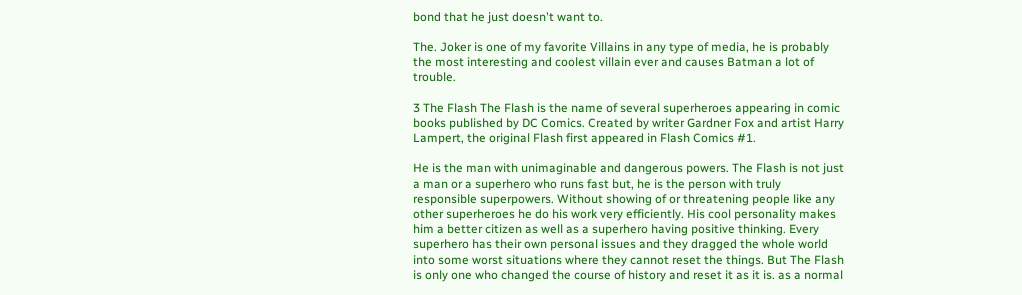bond that he just doesn't want to.

The. Joker is one of my favorite Villains in any type of media, he is probably the most interesting and coolest villain ever and causes Batman a lot of trouble.

3 The Flash The Flash is the name of several superheroes appearing in comic books published by DC Comics. Created by writer Gardner Fox and artist Harry Lampert, the original Flash first appeared in Flash Comics #1.

He is the man with unimaginable and dangerous powers. The Flash is not just a man or a superhero who runs fast but, he is the person with truly responsible superpowers. Without showing of or threatening people like any other superheroes he do his work very efficiently. His cool personality makes him a better citizen as well as a superhero having positive thinking. Every superhero has their own personal issues and they dragged the whole world into some worst situations where they cannot reset the things. But The Flash is only one who changed the course of history and reset it as it is. as a normal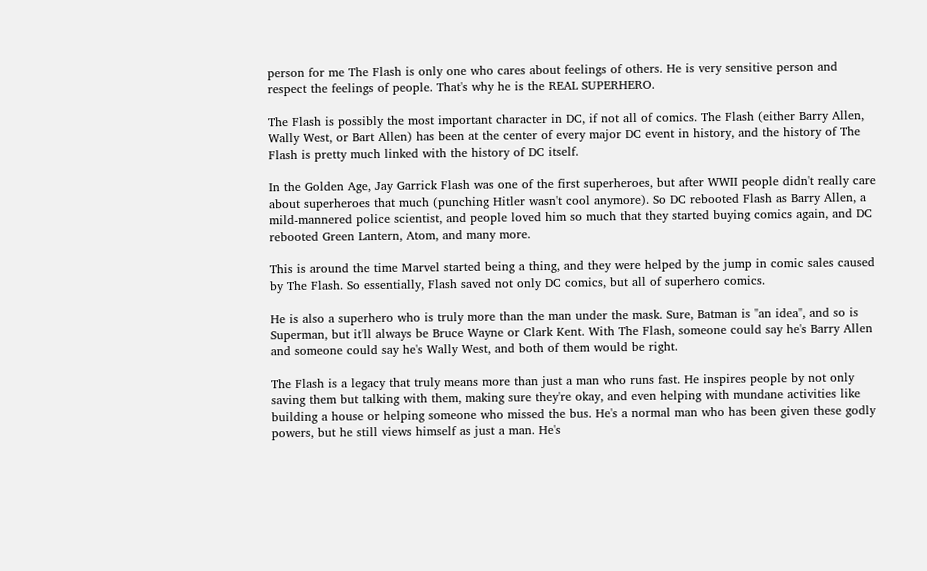person for me The Flash is only one who cares about feelings of others. He is very sensitive person and respect the feelings of people. That's why he is the REAL SUPERHERO.

The Flash is possibly the most important character in DC, if not all of comics. The Flash (either Barry Allen, Wally West, or Bart Allen) has been at the center of every major DC event in history, and the history of The Flash is pretty much linked with the history of DC itself.

In the Golden Age, Jay Garrick Flash was one of the first superheroes, but after WWII people didn't really care about superheroes that much (punching Hitler wasn't cool anymore). So DC rebooted Flash as Barry Allen, a mild-mannered police scientist, and people loved him so much that they started buying comics again, and DC rebooted Green Lantern, Atom, and many more.

This is around the time Marvel started being a thing, and they were helped by the jump in comic sales caused by The Flash. So essentially, Flash saved not only DC comics, but all of superhero comics.

He is also a superhero who is truly more than the man under the mask. Sure, Batman is "an idea", and so is Superman, but it'll always be Bruce Wayne or Clark Kent. With The Flash, someone could say he's Barry Allen and someone could say he's Wally West, and both of them would be right.

The Flash is a legacy that truly means more than just a man who runs fast. He inspires people by not only saving them but talking with them, making sure they're okay, and even helping with mundane activities like building a house or helping someone who missed the bus. He's a normal man who has been given these godly powers, but he still views himself as just a man. He's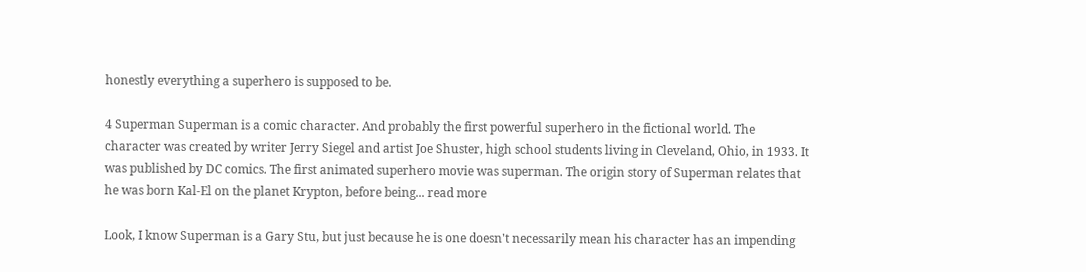honestly everything a superhero is supposed to be.

4 Superman Superman is a comic character. And probably the first powerful superhero in the fictional world. The character was created by writer Jerry Siegel and artist Joe Shuster, high school students living in Cleveland, Ohio, in 1933. It was published by DC comics. The first animated superhero movie was superman. The origin story of Superman relates that he was born Kal-El on the planet Krypton, before being... read more

Look, I know Superman is a Gary Stu, but just because he is one doesn't necessarily mean his character has an impending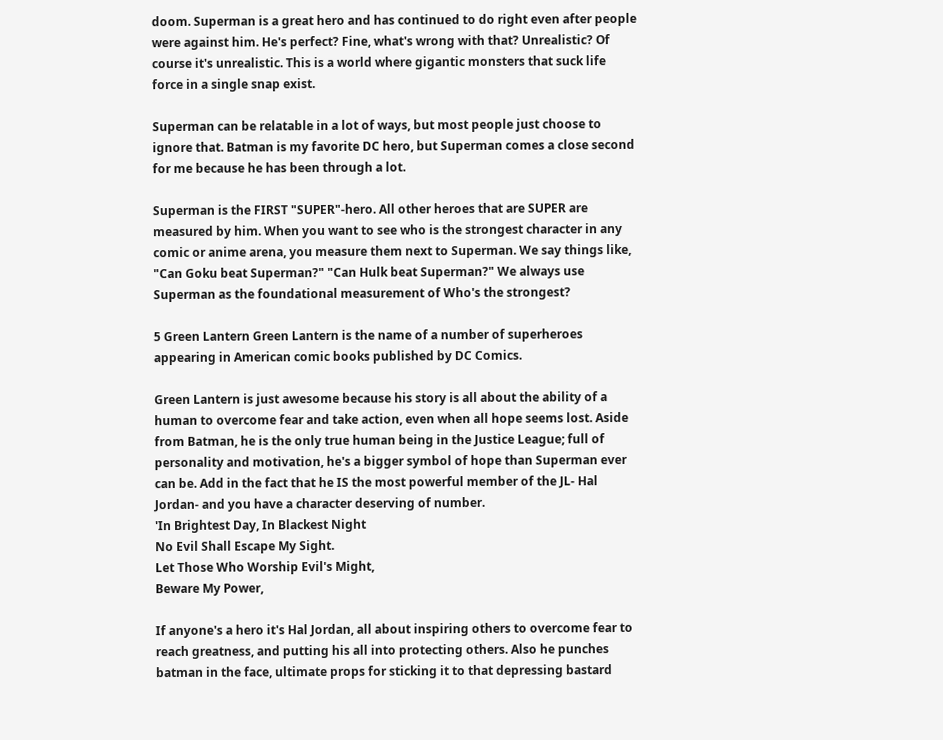doom. Superman is a great hero and has continued to do right even after people were against him. He's perfect? Fine, what's wrong with that? Unrealistic? Of course it's unrealistic. This is a world where gigantic monsters that suck life force in a single snap exist.

Superman can be relatable in a lot of ways, but most people just choose to ignore that. Batman is my favorite DC hero, but Superman comes a close second for me because he has been through a lot.

Superman is the FIRST "SUPER"-hero. All other heroes that are SUPER are measured by him. When you want to see who is the strongest character in any comic or anime arena, you measure them next to Superman. We say things like, "Can Goku beat Superman?" "Can Hulk beat Superman?" We always use Superman as the foundational measurement of Who's the strongest?

5 Green Lantern Green Lantern is the name of a number of superheroes appearing in American comic books published by DC Comics.

Green Lantern is just awesome because his story is all about the ability of a human to overcome fear and take action, even when all hope seems lost. Aside from Batman, he is the only true human being in the Justice League; full of personality and motivation, he's a bigger symbol of hope than Superman ever can be. Add in the fact that he IS the most powerful member of the JL- Hal Jordan- and you have a character deserving of number.
'In Brightest Day, In Blackest Night
No Evil Shall Escape My Sight.
Let Those Who Worship Evil's Might,
Beware My Power,

If anyone's a hero it's Hal Jordan, all about inspiring others to overcome fear to reach greatness, and putting his all into protecting others. Also he punches batman in the face, ultimate props for sticking it to that depressing bastard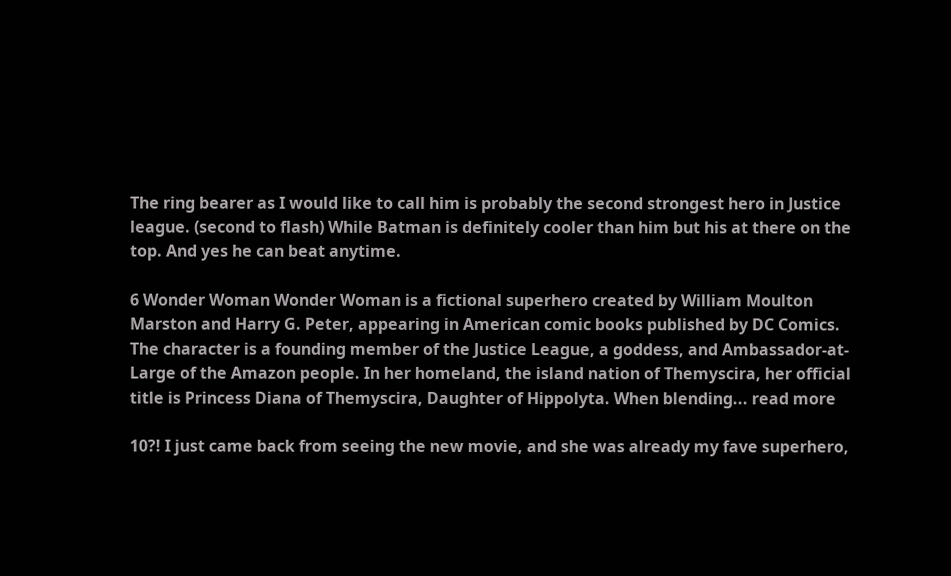The ring bearer as I would like to call him is probably the second strongest hero in Justice league. (second to flash) While Batman is definitely cooler than him but his at there on the top. And yes he can beat anytime.

6 Wonder Woman Wonder Woman is a fictional superhero created by William Moulton Marston and Harry G. Peter, appearing in American comic books published by DC Comics. The character is a founding member of the Justice League, a goddess, and Ambassador-at-Large of the Amazon people. In her homeland, the island nation of Themyscira, her official title is Princess Diana of Themyscira, Daughter of Hippolyta. When blending... read more

10?! I just came back from seeing the new movie, and she was already my fave superhero,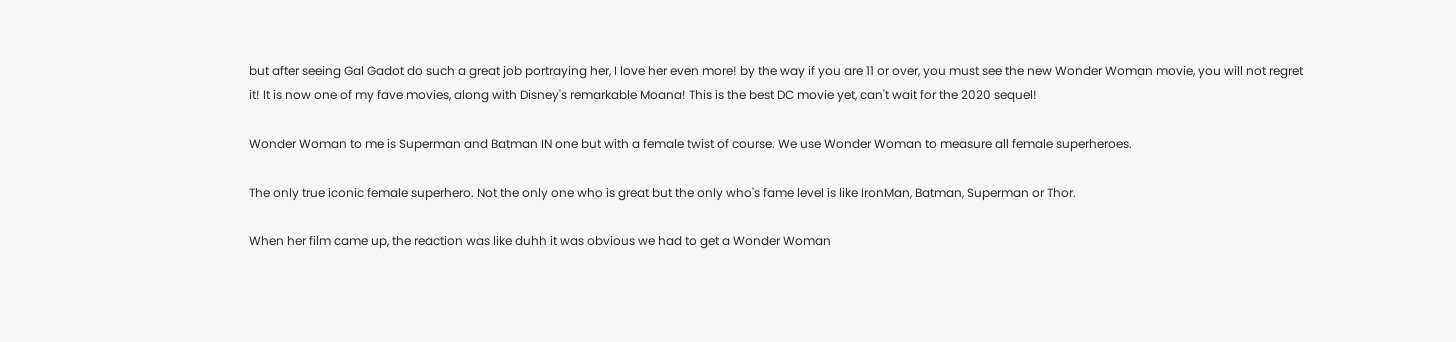but after seeing Gal Gadot do such a great job portraying her, I love her even more! by the way if you are 11 or over, you must see the new Wonder Woman movie, you will not regret it! It is now one of my fave movies, along with Disney's remarkable Moana! This is the best DC movie yet, can't wait for the 2020 sequel!

Wonder Woman to me is Superman and Batman IN one but with a female twist of course. We use Wonder Woman to measure all female superheroes.

The only true iconic female superhero. Not the only one who is great but the only who's fame level is like IronMan, Batman, Superman or Thor.

When her film came up, the reaction was like duhh it was obvious we had to get a Wonder Woman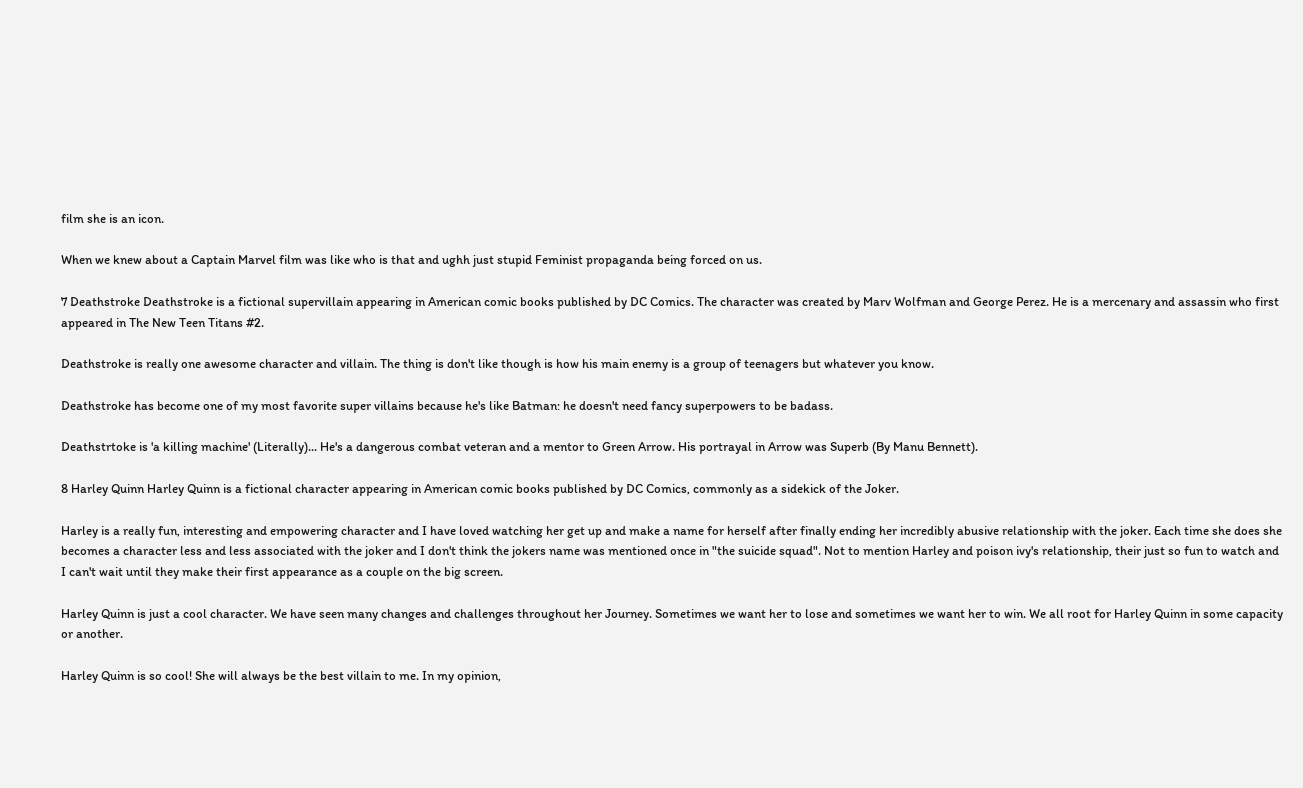film she is an icon.

When we knew about a Captain Marvel film was like who is that and ughh just stupid Feminist propaganda being forced on us.

7 Deathstroke Deathstroke is a fictional supervillain appearing in American comic books published by DC Comics. The character was created by Marv Wolfman and George Perez. He is a mercenary and assassin who first appeared in The New Teen Titans #2.

Deathstroke is really one awesome character and villain. The thing is don't like though is how his main enemy is a group of teenagers but whatever you know.

Deathstroke has become one of my most favorite super villains because he's like Batman: he doesn't need fancy superpowers to be badass.

Deathstrtoke is 'a killing machine' (Literally)... He's a dangerous combat veteran and a mentor to Green Arrow. His portrayal in Arrow was Superb (By Manu Bennett).

8 Harley Quinn Harley Quinn is a fictional character appearing in American comic books published by DC Comics, commonly as a sidekick of the Joker.

Harley is a really fun, interesting and empowering character and I have loved watching her get up and make a name for herself after finally ending her incredibly abusive relationship with the joker. Each time she does she becomes a character less and less associated with the joker and I don't think the jokers name was mentioned once in "the suicide squad". Not to mention Harley and poison ivy's relationship, their just so fun to watch and I can't wait until they make their first appearance as a couple on the big screen.

Harley Quinn is just a cool character. We have seen many changes and challenges throughout her Journey. Sometimes we want her to lose and sometimes we want her to win. We all root for Harley Quinn in some capacity or another.

Harley Quinn is so cool! She will always be the best villain to me. In my opinion,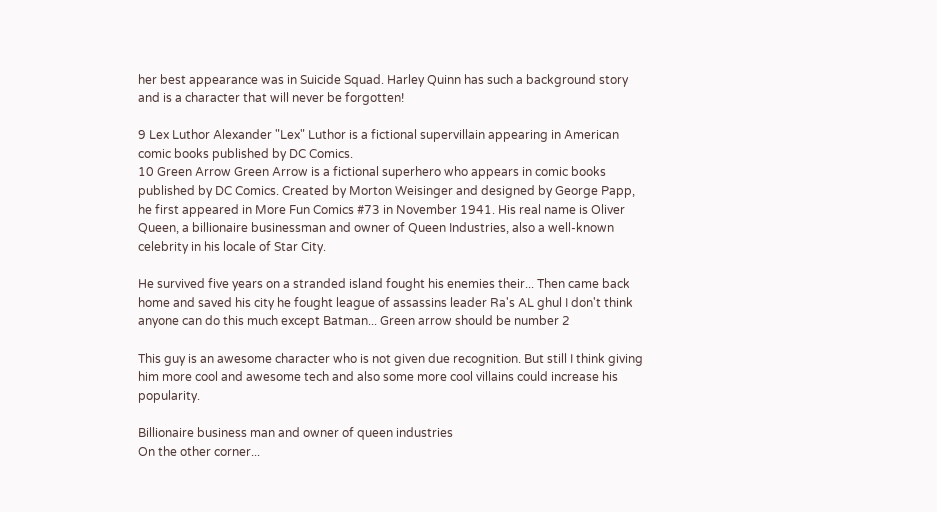her best appearance was in Suicide Squad. Harley Quinn has such a background story and is a character that will never be forgotten!

9 Lex Luthor Alexander "Lex" Luthor is a fictional supervillain appearing in American comic books published by DC Comics.
10 Green Arrow Green Arrow is a fictional superhero who appears in comic books published by DC Comics. Created by Morton Weisinger and designed by George Papp, he first appeared in More Fun Comics #73 in November 1941. His real name is Oliver Queen, a billionaire businessman and owner of Queen Industries, also a well-known celebrity in his locale of Star City.

He survived five years on a stranded island fought his enemies their... Then came back home and saved his city he fought league of assassins leader Ra's AL ghul I don't think anyone can do this much except Batman... Green arrow should be number 2

This guy is an awesome character who is not given due recognition. But still I think giving him more cool and awesome tech and also some more cool villains could increase his popularity.

Billionaire business man and owner of queen industries
On the other corner...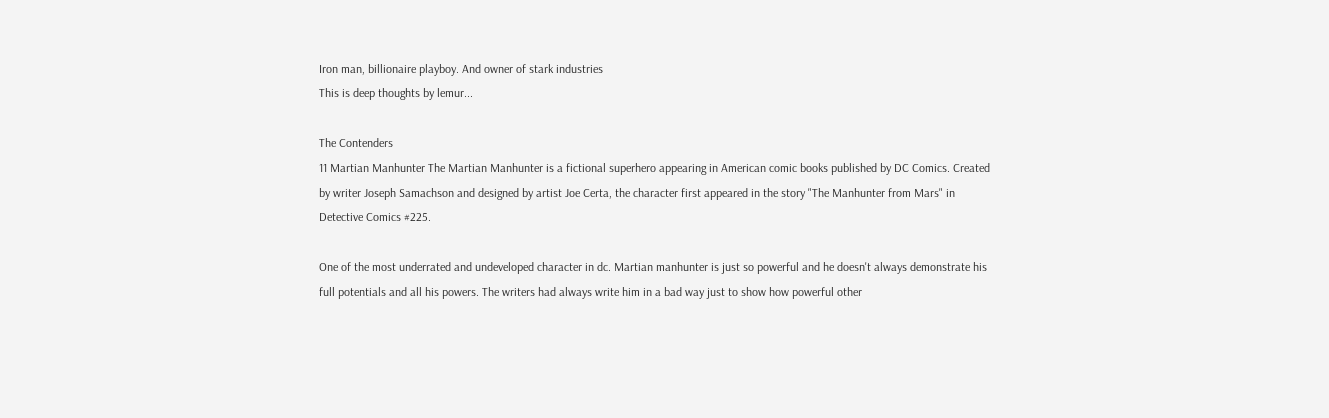Iron man, billionaire playboy. And owner of stark industries
This is deep thoughts by lemur...

The Contenders
11 Martian Manhunter The Martian Manhunter is a fictional superhero appearing in American comic books published by DC Comics. Created by writer Joseph Samachson and designed by artist Joe Certa, the character first appeared in the story "The Manhunter from Mars" in Detective Comics #225.

One of the most underrated and undeveloped character in dc. Martian manhunter is just so powerful and he doesn't always demonstrate his full potentials and all his powers. The writers had always write him in a bad way just to show how powerful other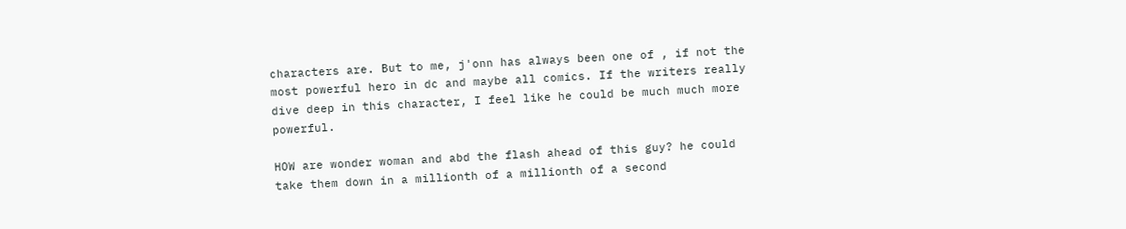characters are. But to me, j'onn has always been one of , if not the most powerful hero in dc and maybe all comics. If the writers really dive deep in this character, I feel like he could be much much more powerful.

HOW are wonder woman and abd the flash ahead of this guy? he could take them down in a millionth of a millionth of a second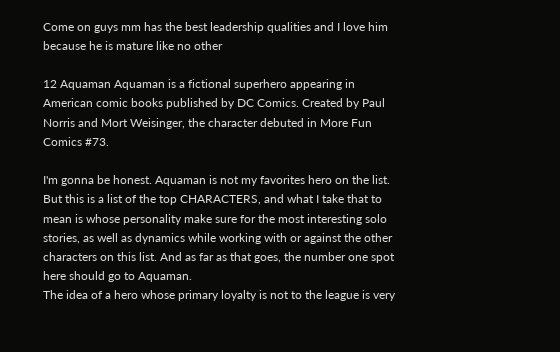Come on guys mm has the best leadership qualities and I love him because he is mature like no other

12 Aquaman Aquaman is a fictional superhero appearing in American comic books published by DC Comics. Created by Paul Norris and Mort Weisinger, the character debuted in More Fun Comics #73.

I'm gonna be honest. Aquaman is not my favorites hero on the list. But this is a list of the top CHARACTERS, and what I take that to mean is whose personality make sure for the most interesting solo stories, as well as dynamics while working with or against the other characters on this list. And as far as that goes, the number one spot here should go to Aquaman.
The idea of a hero whose primary loyalty is not to the league is very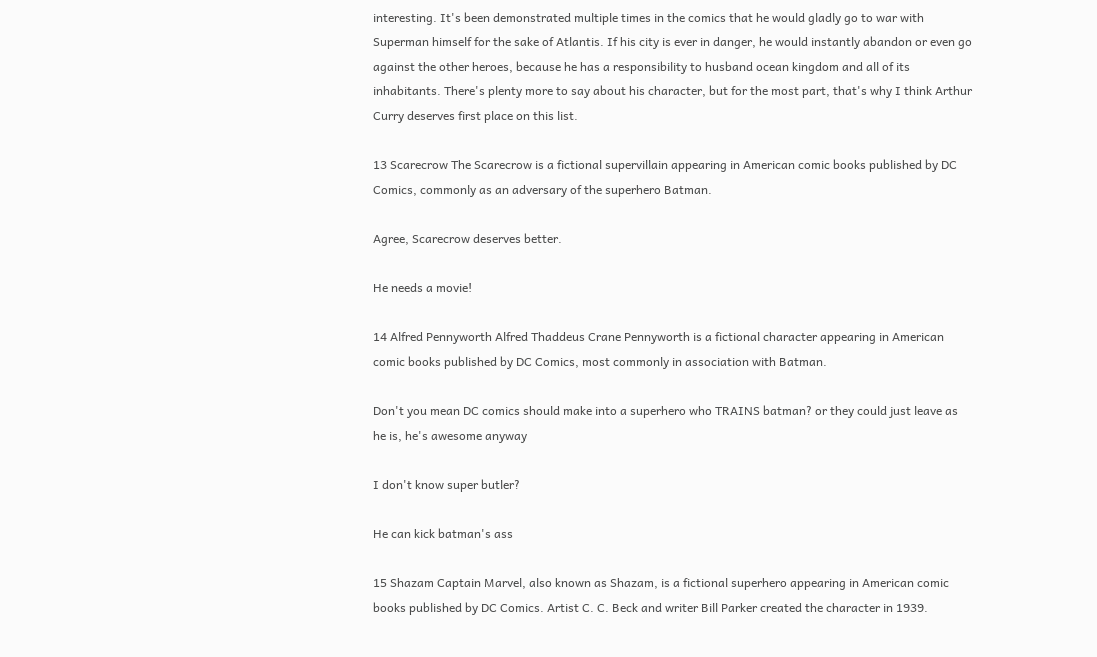interesting. It's been demonstrated multiple times in the comics that he would gladly go to war with Superman himself for the sake of Atlantis. If his city is ever in danger, he would instantly abandon or even go against the other heroes, because he has a responsibility to husband ocean kingdom and all of its inhabitants. There's plenty more to say about his character, but for the most part, that's why I think Arthur Curry deserves first place on this list.

13 Scarecrow The Scarecrow is a fictional supervillain appearing in American comic books published by DC Comics, commonly as an adversary of the superhero Batman.

Agree, Scarecrow deserves better.

He needs a movie!

14 Alfred Pennyworth Alfred Thaddeus Crane Pennyworth is a fictional character appearing in American comic books published by DC Comics, most commonly in association with Batman.

Don't you mean DC comics should make into a superhero who TRAINS batman? or they could just leave as he is, he's awesome anyway

I don't know super butler?

He can kick batman's ass

15 Shazam Captain Marvel, also known as Shazam, is a fictional superhero appearing in American comic books published by DC Comics. Artist C. C. Beck and writer Bill Parker created the character in 1939.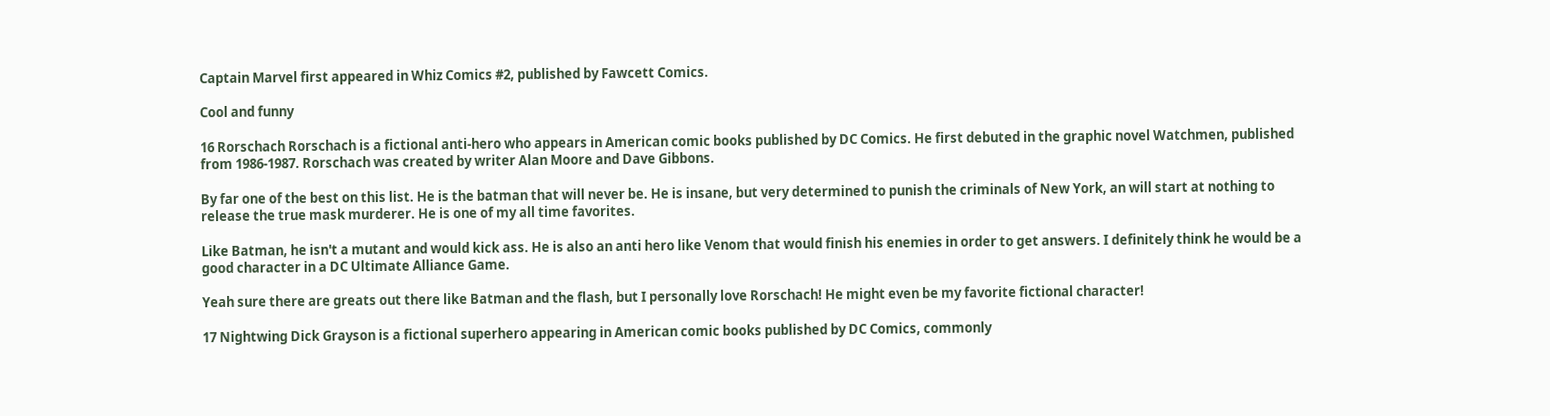Captain Marvel first appeared in Whiz Comics #2, published by Fawcett Comics.

Cool and funny

16 Rorschach Rorschach is a fictional anti-hero who appears in American comic books published by DC Comics. He first debuted in the graphic novel Watchmen, published from 1986-1987. Rorschach was created by writer Alan Moore and Dave Gibbons.

By far one of the best on this list. He is the batman that will never be. He is insane, but very determined to punish the criminals of New York, an will start at nothing to release the true mask murderer. He is one of my all time favorites.

Like Batman, he isn't a mutant and would kick ass. He is also an anti hero like Venom that would finish his enemies in order to get answers. I definitely think he would be a good character in a DC Ultimate Alliance Game.

Yeah sure there are greats out there like Batman and the flash, but I personally love Rorschach! He might even be my favorite fictional character!

17 Nightwing Dick Grayson is a fictional superhero appearing in American comic books published by DC Comics, commonly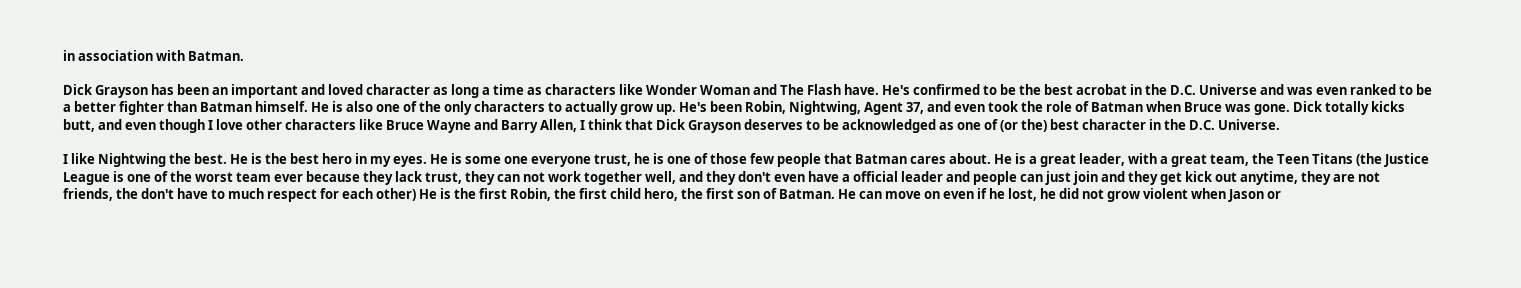in association with Batman.

Dick Grayson has been an important and loved character as long a time as characters like Wonder Woman and The Flash have. He's confirmed to be the best acrobat in the D.C. Universe and was even ranked to be a better fighter than Batman himself. He is also one of the only characters to actually grow up. He's been Robin, Nightwing, Agent 37, and even took the role of Batman when Bruce was gone. Dick totally kicks butt, and even though I love other characters like Bruce Wayne and Barry Allen, I think that Dick Grayson deserves to be acknowledged as one of (or the) best character in the D.C. Universe.

I like Nightwing the best. He is the best hero in my eyes. He is some one everyone trust, he is one of those few people that Batman cares about. He is a great leader, with a great team, the Teen Titans (the Justice League is one of the worst team ever because they lack trust, they can not work together well, and they don't even have a official leader and people can just join and they get kick out anytime, they are not friends, the don't have to much respect for each other) He is the first Robin, the first child hero, the first son of Batman. He can move on even if he lost, he did not grow violent when Jason or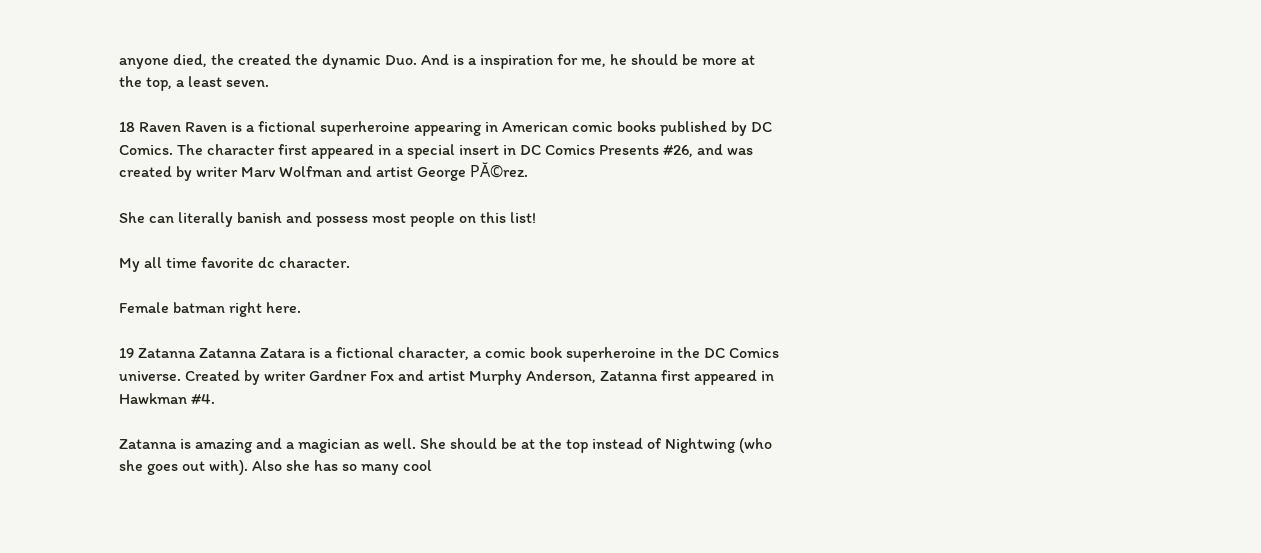anyone died, the created the dynamic Duo. And is a inspiration for me, he should be more at the top, a least seven.

18 Raven Raven is a fictional superheroine appearing in American comic books published by DC Comics. The character first appeared in a special insert in DC Comics Presents #26, and was created by writer Marv Wolfman and artist George PĂ©rez.

She can literally banish and possess most people on this list!

My all time favorite dc character.

Female batman right here.

19 Zatanna Zatanna Zatara is a fictional character, a comic book superheroine in the DC Comics universe. Created by writer Gardner Fox and artist Murphy Anderson, Zatanna first appeared in Hawkman #4.

Zatanna is amazing and a magician as well. She should be at the top instead of Nightwing (who she goes out with). Also she has so many cool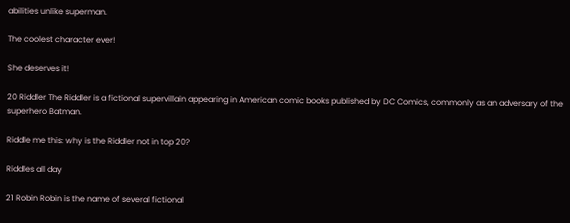abilities unlike superman.

The coolest character ever!

She deserves it!

20 Riddler The Riddler is a fictional supervillain appearing in American comic books published by DC Comics, commonly as an adversary of the superhero Batman.

Riddle me this: why is the Riddler not in top 20?

Riddles all day

21 Robin Robin is the name of several fictional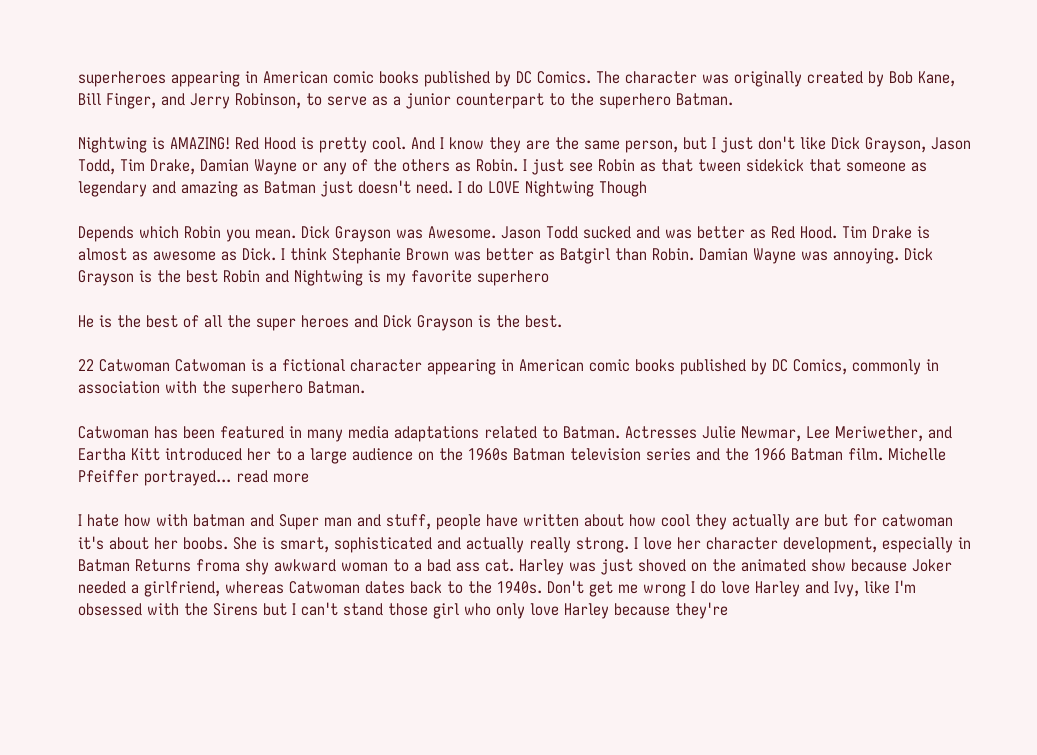superheroes appearing in American comic books published by DC Comics. The character was originally created by Bob Kane, Bill Finger, and Jerry Robinson, to serve as a junior counterpart to the superhero Batman.

Nightwing is AMAZING! Red Hood is pretty cool. And I know they are the same person, but I just don't like Dick Grayson, Jason Todd, Tim Drake, Damian Wayne or any of the others as Robin. I just see Robin as that tween sidekick that someone as legendary and amazing as Batman just doesn't need. I do LOVE Nightwing Though

Depends which Robin you mean. Dick Grayson was Awesome. Jason Todd sucked and was better as Red Hood. Tim Drake is almost as awesome as Dick. I think Stephanie Brown was better as Batgirl than Robin. Damian Wayne was annoying. Dick Grayson is the best Robin and Nightwing is my favorite superhero

He is the best of all the super heroes and Dick Grayson is the best.

22 Catwoman Catwoman is a fictional character appearing in American comic books published by DC Comics, commonly in association with the superhero Batman.

Catwoman has been featured in many media adaptations related to Batman. Actresses Julie Newmar, Lee Meriwether, and Eartha Kitt introduced her to a large audience on the 1960s Batman television series and the 1966 Batman film. Michelle Pfeiffer portrayed... read more

I hate how with batman and Super man and stuff, people have written about how cool they actually are but for catwoman it's about her boobs. She is smart, sophisticated and actually really strong. I love her character development, especially in Batman Returns froma shy awkward woman to a bad ass cat. Harley was just shoved on the animated show because Joker needed a girlfriend, whereas Catwoman dates back to the 1940s. Don't get me wrong I do love Harley and Ivy, like I'm obsessed with the Sirens but I can't stand those girl who only love Harley because they're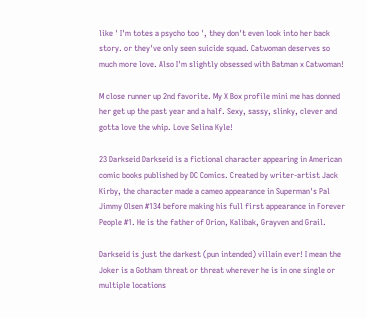like ' I'm totes a psycho too ', they don't even look into her back story. or they've only seen suicide squad. Catwoman deserves so much more love. Also I'm slightly obsessed with Batman x Catwoman!

M close runner up 2nd favorite. My X Box profile mini me has donned her get up the past year and a half. Sexy, sassy, slinky, clever and gotta love the whip. Love Selina Kyle!

23 Darkseid Darkseid is a fictional character appearing in American comic books published by DC Comics. Created by writer-artist Jack Kirby, the character made a cameo appearance in Superman's Pal Jimmy Olsen #134 before making his full first appearance in Forever People #1. He is the father of Orion, Kalibak, Grayven and Grail.

Darkseid is just the darkest (pun intended) villain ever! I mean the Joker is a Gotham threat or threat wherever he is in one single or multiple locations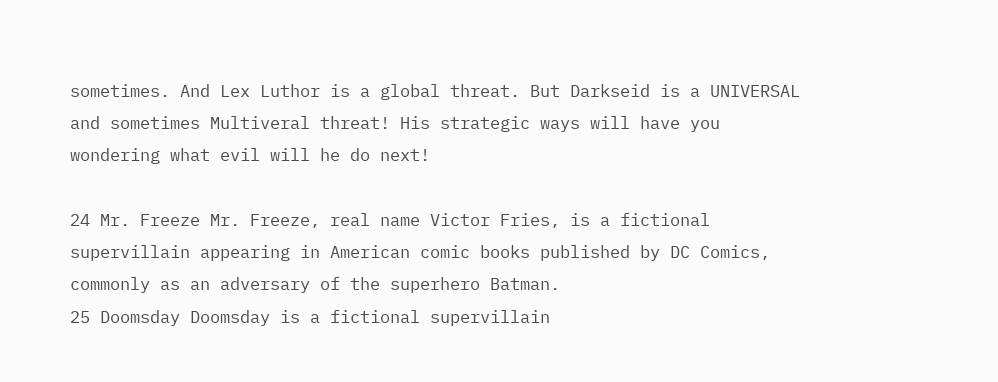sometimes. And Lex Luthor is a global threat. But Darkseid is a UNIVERSAL and sometimes Multiveral threat! His strategic ways will have you wondering what evil will he do next!

24 Mr. Freeze Mr. Freeze, real name Victor Fries, is a fictional supervillain appearing in American comic books published by DC Comics, commonly as an adversary of the superhero Batman.
25 Doomsday Doomsday is a fictional supervillain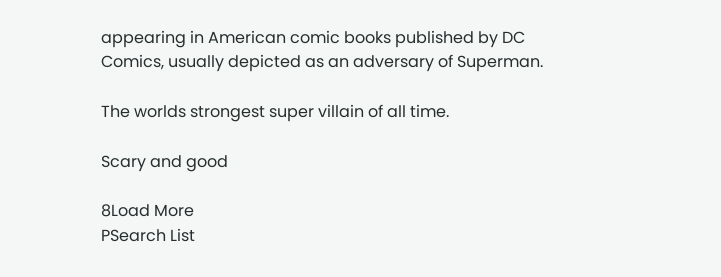appearing in American comic books published by DC Comics, usually depicted as an adversary of Superman.

The worlds strongest super villain of all time.

Scary and good

8Load More
PSearch List